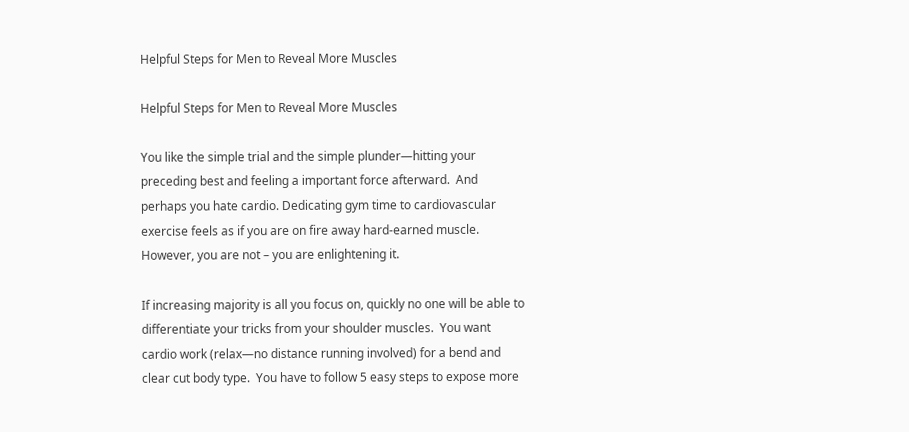Helpful Steps for Men to Reveal More Muscles

Helpful Steps for Men to Reveal More Muscles

You like the simple trial and the simple plunder—hitting your preceding best and feeling a important force afterward.  And perhaps you hate cardio. Dedicating gym time to cardiovascular exercise feels as if you are on fire away hard-earned muscle.  However, you are not – you are enlightening it.

If increasing majority is all you focus on, quickly no one will be able to differentiate your tricks from your shoulder muscles.  You want cardio work (relax—no distance running involved) for a bend and clear cut body type.  You have to follow 5 easy steps to expose more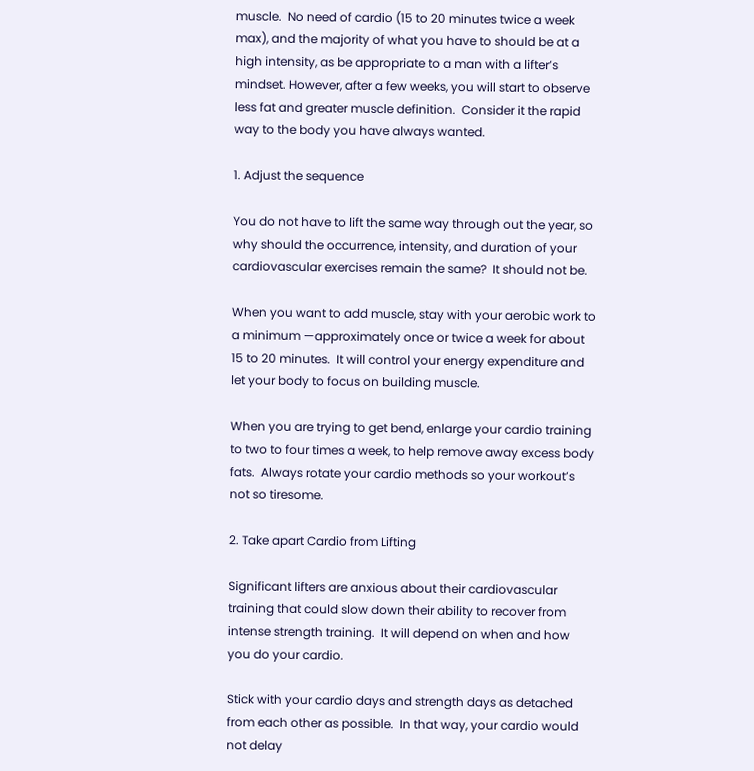muscle.  No need of cardio (15 to 20 minutes twice a week max), and the majority of what you have to should be at a high intensity, as be appropriate to a man with a lifter’s mindset. However, after a few weeks, you will start to observe less fat and greater muscle definition.  Consider it the rapid way to the body you have always wanted.

1. Adjust the sequence

You do not have to lift the same way through out the year, so why should the occurrence, intensity, and duration of your cardiovascular exercises remain the same?  It should not be.

When you want to add muscle, stay with your aerobic work to a minimum —approximately once or twice a week for about 15 to 20 minutes.  It will control your energy expenditure and let your body to focus on building muscle.

When you are trying to get bend, enlarge your cardio training to two to four times a week, to help remove away excess body fats.  Always rotate your cardio methods so your workout’s not so tiresome.

2. Take apart Cardio from Lifting

Significant lifters are anxious about their cardiovascular training that could slow down their ability to recover from intense strength training.  It will depend on when and how you do your cardio.

Stick with your cardio days and strength days as detached from each other as possible.  In that way, your cardio would not delay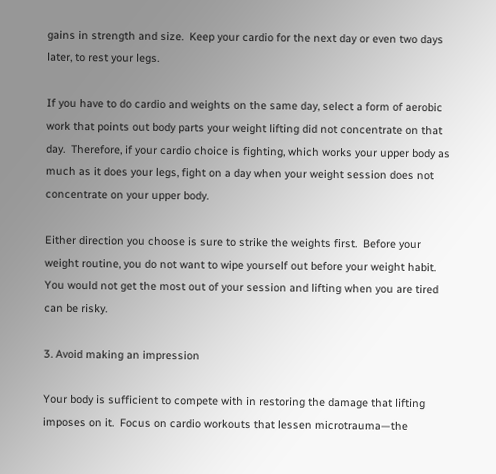gains in strength and size.  Keep your cardio for the next day or even two days later, to rest your legs.

If you have to do cardio and weights on the same day, select a form of aerobic work that points out body parts your weight lifting did not concentrate on that day.  Therefore, if your cardio choice is fighting, which works your upper body as much as it does your legs, fight on a day when your weight session does not concentrate on your upper body.

Either direction you choose is sure to strike the weights first.  Before your weight routine, you do not want to wipe yourself out before your weight habit.  You would not get the most out of your session and lifting when you are tired can be risky.

3. Avoid making an impression

Your body is sufficient to compete with in restoring the damage that lifting imposes on it.  Focus on cardio workouts that lessen microtrauma—the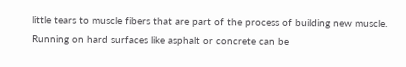little tears to muscle fibers that are part of the process of building new muscle.  Running on hard surfaces like asphalt or concrete can be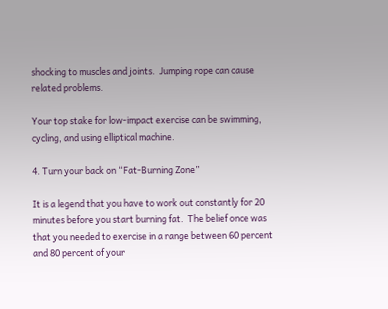shocking to muscles and joints.  Jumping rope can cause related problems.

Your top stake for low-impact exercise can be swimming, cycling, and using elliptical machine.

4. Turn your back on “Fat-Burning Zone”

It is a legend that you have to work out constantly for 20 minutes before you start burning fat.  The belief once was that you needed to exercise in a range between 60 percent and 80 percent of your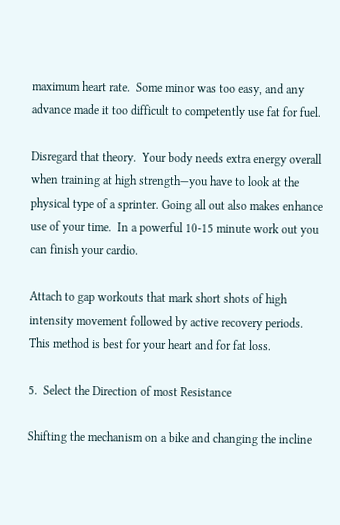maximum heart rate.  Some minor was too easy, and any advance made it too difficult to competently use fat for fuel.

Disregard that theory.  Your body needs extra energy overall when training at high strength—you have to look at the physical type of a sprinter. Going all out also makes enhance use of your time.  In a powerful 10-15 minute work out you can finish your cardio.

Attach to gap workouts that mark short shots of high intensity movement followed by active recovery periods.  This method is best for your heart and for fat loss.

5.  Select the Direction of most Resistance

Shifting the mechanism on a bike and changing the incline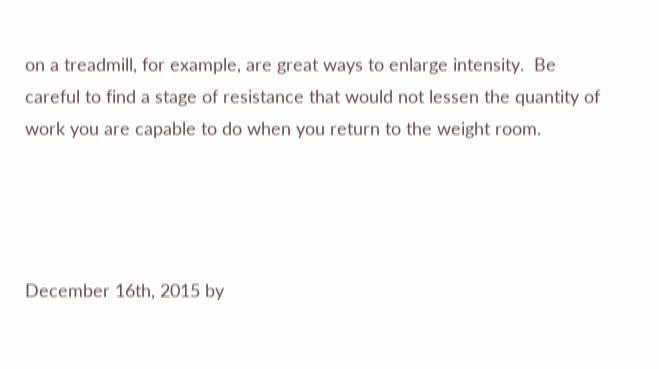on a treadmill, for example, are great ways to enlarge intensity.  Be careful to find a stage of resistance that would not lessen the quantity of work you are capable to do when you return to the weight room.




December 16th, 2015 by